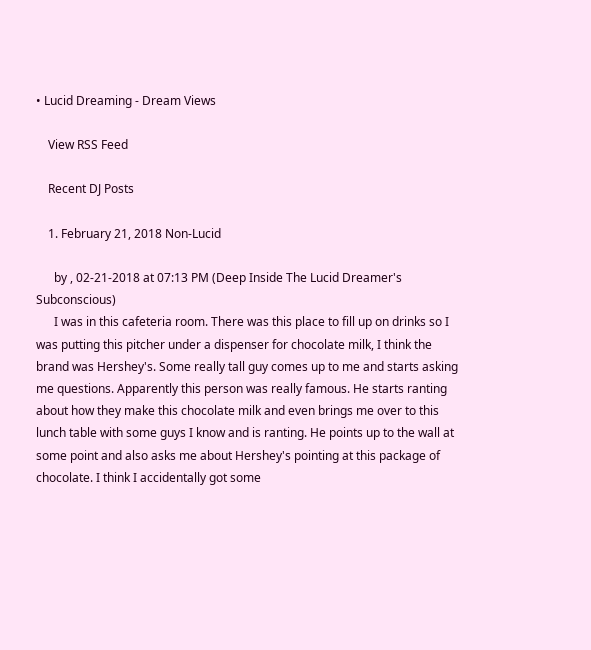• Lucid Dreaming - Dream Views

    View RSS Feed

    Recent DJ Posts

    1. February 21, 2018 Non-Lucid

      by , 02-21-2018 at 07:13 PM (Deep Inside The Lucid Dreamer's Subconscious)
      I was in this cafeteria room. There was this place to fill up on drinks so I was putting this pitcher under a dispenser for chocolate milk, I think the brand was Hershey's. Some really tall guy comes up to me and starts asking me questions. Apparently this person was really famous. He starts ranting about how they make this chocolate milk and even brings me over to this lunch table with some guys I know and is ranting. He points up to the wall at some point and also asks me about Hershey's pointing at this package of chocolate. I think I accidentally got some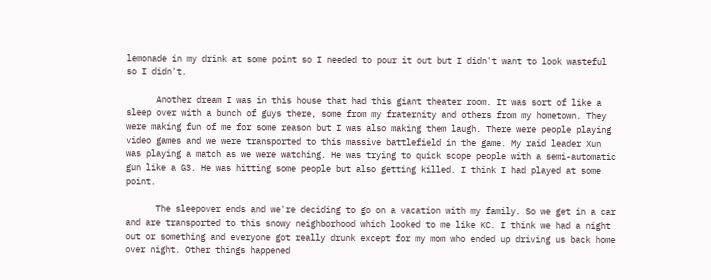lemonade in my drink at some point so I needed to pour it out but I didn't want to look wasteful so I didn't.

      Another dream I was in this house that had this giant theater room. It was sort of like a sleep over with a bunch of guys there, some from my fraternity and others from my hometown. They were making fun of me for some reason but I was also making them laugh. There were people playing video games and we were transported to this massive battlefield in the game. My raid leader Xun was playing a match as we were watching. He was trying to quick scope people with a semi-automatic gun like a G3. He was hitting some people but also getting killed. I think I had played at some point.

      The sleepover ends and we're deciding to go on a vacation with my family. So we get in a car and are transported to this snowy neighborhood which looked to me like KC. I think we had a night out or something and everyone got really drunk except for my mom who ended up driving us back home over night. Other things happened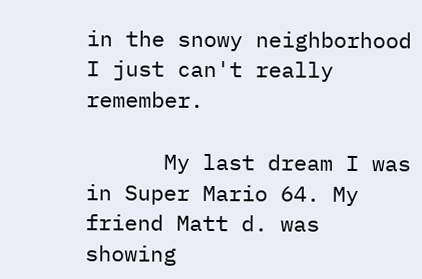in the snowy neighborhood I just can't really remember.

      My last dream I was in Super Mario 64. My friend Matt d. was showing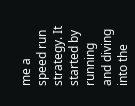me a speed run strategy. It started by running and diving into the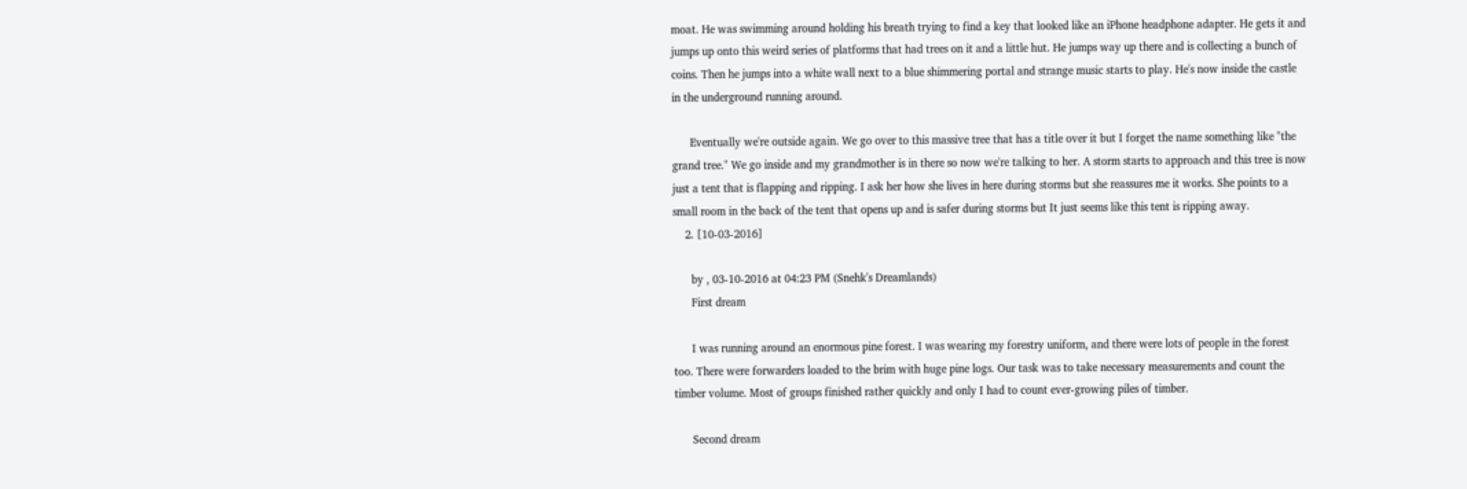moat. He was swimming around holding his breath trying to find a key that looked like an iPhone headphone adapter. He gets it and jumps up onto this weird series of platforms that had trees on it and a little hut. He jumps way up there and is collecting a bunch of coins. Then he jumps into a white wall next to a blue shimmering portal and strange music starts to play. He's now inside the castle in the underground running around.

      Eventually we're outside again. We go over to this massive tree that has a title over it but I forget the name something like "the grand tree." We go inside and my grandmother is in there so now we're talking to her. A storm starts to approach and this tree is now just a tent that is flapping and ripping. I ask her how she lives in here during storms but she reassures me it works. She points to a small room in the back of the tent that opens up and is safer during storms but It just seems like this tent is ripping away.
    2. [10-03-2016]

      by , 03-10-2016 at 04:23 PM (Snehk's Dreamlands)
      First dream

      I was running around an enormous pine forest. I was wearing my forestry uniform, and there were lots of people in the forest too. There were forwarders loaded to the brim with huge pine logs. Our task was to take necessary measurements and count the timber volume. Most of groups finished rather quickly and only I had to count ever-growing piles of timber.

      Second dream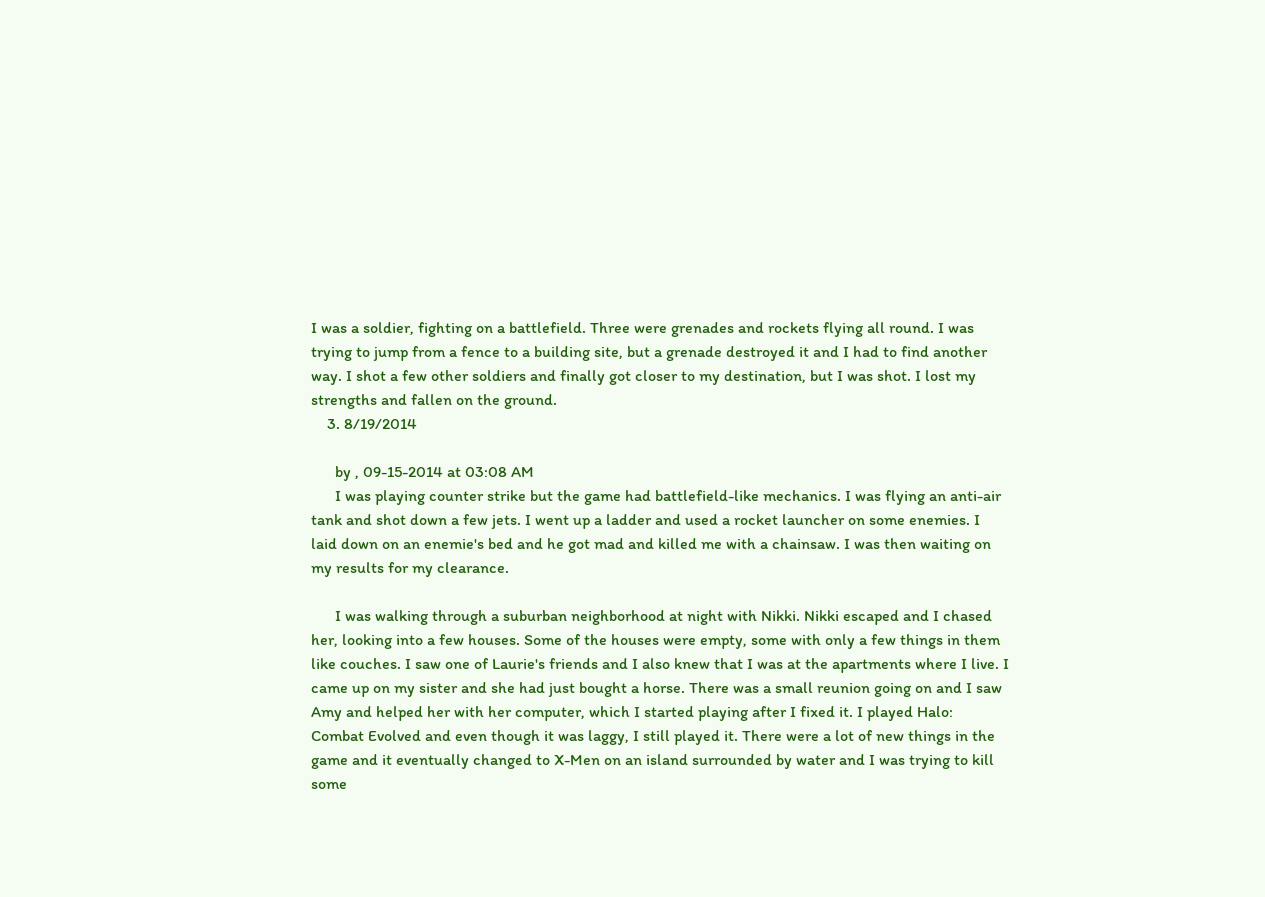I was a soldier, fighting on a battlefield. Three were grenades and rockets flying all round. I was trying to jump from a fence to a building site, but a grenade destroyed it and I had to find another way. I shot a few other soldiers and finally got closer to my destination, but I was shot. I lost my strengths and fallen on the ground.
    3. 8/19/2014

      by , 09-15-2014 at 03:08 AM
      I was playing counter strike but the game had battlefield-like mechanics. I was flying an anti-air tank and shot down a few jets. I went up a ladder and used a rocket launcher on some enemies. I laid down on an enemie's bed and he got mad and killed me with a chainsaw. I was then waiting on my results for my clearance.

      I was walking through a suburban neighborhood at night with Nikki. Nikki escaped and I chased her, looking into a few houses. Some of the houses were empty, some with only a few things in them like couches. I saw one of Laurie's friends and I also knew that I was at the apartments where I live. I came up on my sister and she had just bought a horse. There was a small reunion going on and I saw Amy and helped her with her computer, which I started playing after I fixed it. I played Halo: Combat Evolved and even though it was laggy, I still played it. There were a lot of new things in the game and it eventually changed to X-Men on an island surrounded by water and I was trying to kill some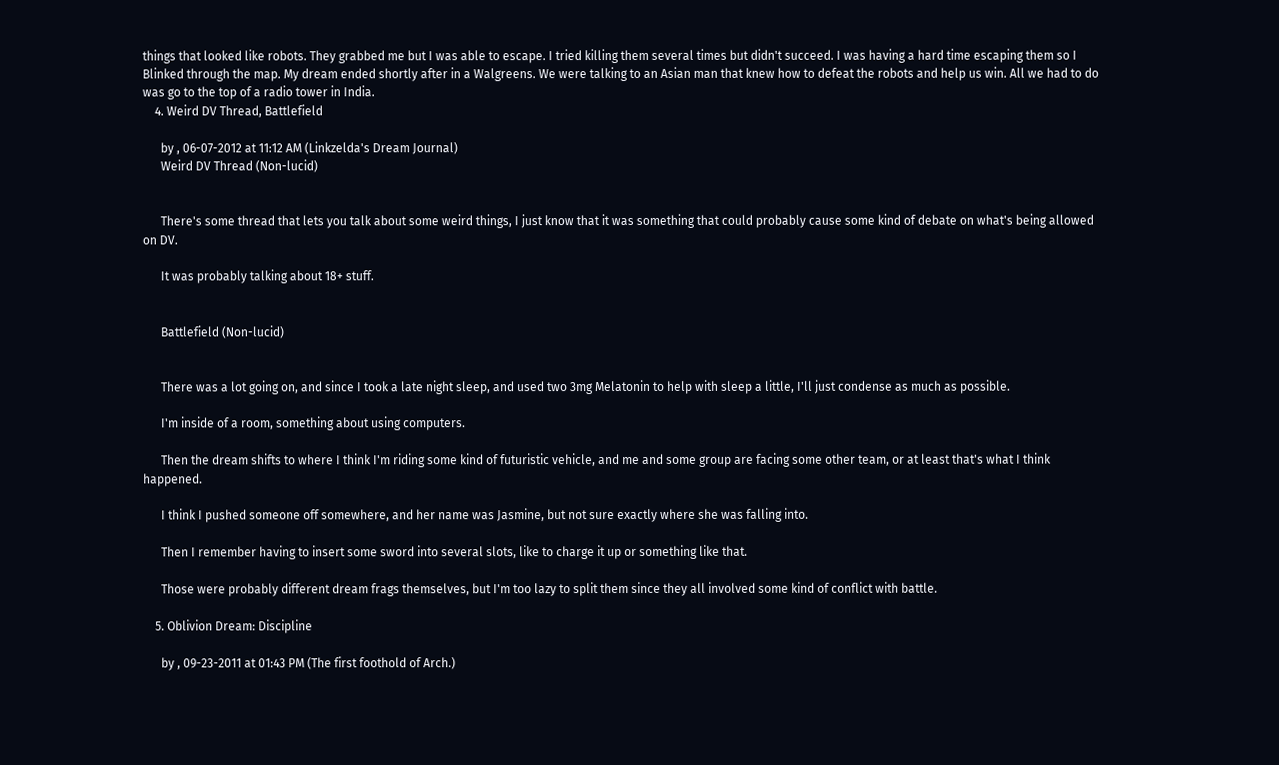things that looked like robots. They grabbed me but I was able to escape. I tried killing them several times but didn't succeed. I was having a hard time escaping them so I Blinked through the map. My dream ended shortly after in a Walgreens. We were talking to an Asian man that knew how to defeat the robots and help us win. All we had to do was go to the top of a radio tower in India.
    4. Weird DV Thread, Battlefield

      by , 06-07-2012 at 11:12 AM (Linkzelda's Dream Journal)
      Weird DV Thread (Non-lucid)


      There's some thread that lets you talk about some weird things, I just know that it was something that could probably cause some kind of debate on what's being allowed on DV.

      It was probably talking about 18+ stuff.


      Battlefield (Non-lucid)


      There was a lot going on, and since I took a late night sleep, and used two 3mg Melatonin to help with sleep a little, I'll just condense as much as possible.

      I'm inside of a room, something about using computers.

      Then the dream shifts to where I think I'm riding some kind of futuristic vehicle, and me and some group are facing some other team, or at least that's what I think happened.

      I think I pushed someone off somewhere, and her name was Jasmine, but not sure exactly where she was falling into.

      Then I remember having to insert some sword into several slots, like to charge it up or something like that.

      Those were probably different dream frags themselves, but I'm too lazy to split them since they all involved some kind of conflict with battle.

    5. Oblivion Dream: Discipline

      by , 09-23-2011 at 01:43 PM (The first foothold of Arch.)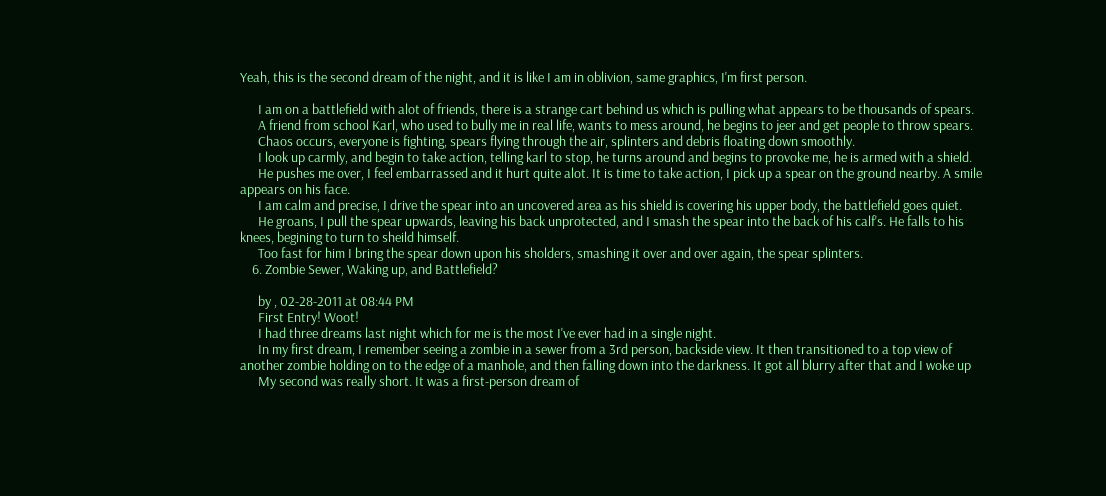Yeah, this is the second dream of the night, and it is like I am in oblivion, same graphics, I'm first person.

      I am on a battlefield with alot of friends, there is a strange cart behind us which is pulling what appears to be thousands of spears.
      A friend from school Karl, who used to bully me in real life, wants to mess around, he begins to jeer and get people to throw spears.
      Chaos occurs, everyone is fighting, spears flying through the air, splinters and debris floating down smoothly.
      I look up carmly, and begin to take action, telling karl to stop, he turns around and begins to provoke me, he is armed with a shield.
      He pushes me over, I feel embarrassed and it hurt quite alot. It is time to take action, I pick up a spear on the ground nearby. A smile appears on his face.
      I am calm and precise, I drive the spear into an uncovered area as his shield is covering his upper body, the battlefield goes quiet.
      He groans, I pull the spear upwards, leaving his back unprotected, and I smash the spear into the back of his calf's. He falls to his knees, begining to turn to sheild himself.
      Too fast for him I bring the spear down upon his sholders, smashing it over and over again, the spear splinters.
    6. Zombie Sewer, Waking up, and Battlefield?

      by , 02-28-2011 at 08:44 PM
      First Entry! Woot!
      I had three dreams last night which for me is the most I've ever had in a single night.
      In my first dream, I remember seeing a zombie in a sewer from a 3rd person, backside view. It then transitioned to a top view of another zombie holding on to the edge of a manhole, and then falling down into the darkness. It got all blurry after that and I woke up
      My second was really short. It was a first-person dream of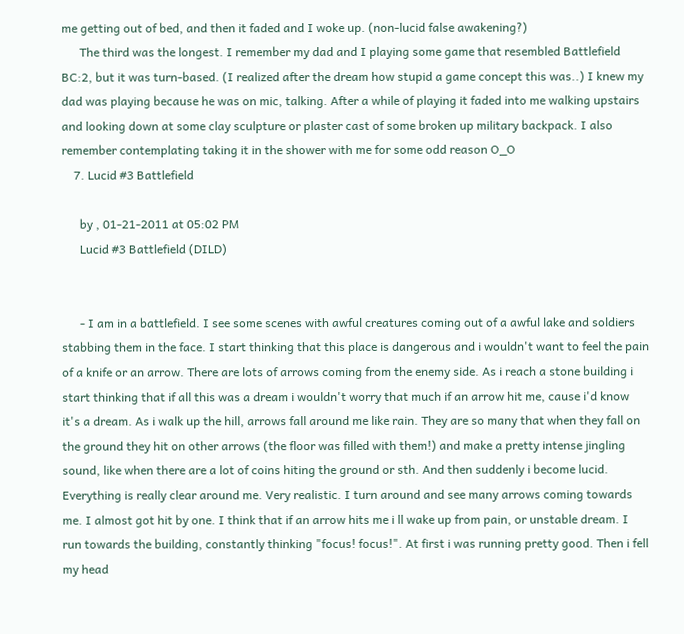me getting out of bed, and then it faded and I woke up. (non-lucid false awakening?)
      The third was the longest. I remember my dad and I playing some game that resembled Battlefield BC:2, but it was turn-based. (I realized after the dream how stupid a game concept this was..) I knew my dad was playing because he was on mic, talking. After a while of playing it faded into me walking upstairs and looking down at some clay sculpture or plaster cast of some broken up military backpack. I also remember contemplating taking it in the shower with me for some odd reason O_O
    7. Lucid #3 Battlefield

      by , 01-21-2011 at 05:02 PM
      Lucid #3 Battlefield (DILD)


      - I am in a battlefield. I see some scenes with awful creatures coming out of a awful lake and soldiers stabbing them in the face. I start thinking that this place is dangerous and i wouldn't want to feel the pain of a knife or an arrow. There are lots of arrows coming from the enemy side. As i reach a stone building i start thinking that if all this was a dream i wouldn't worry that much if an arrow hit me, cause i'd know it's a dream. As i walk up the hill, arrows fall around me like rain. They are so many that when they fall on the ground they hit on other arrows (the floor was filled with them!) and make a pretty intense jingling sound, like when there are a lot of coins hiting the ground or sth. And then suddenly i become lucid. Everything is really clear around me. Very realistic. I turn around and see many arrows coming towards me. I almost got hit by one. I think that if an arrow hits me i ll wake up from pain, or unstable dream. I run towards the building, constantly thinking "focus! focus!". At first i was running pretty good. Then i fell my head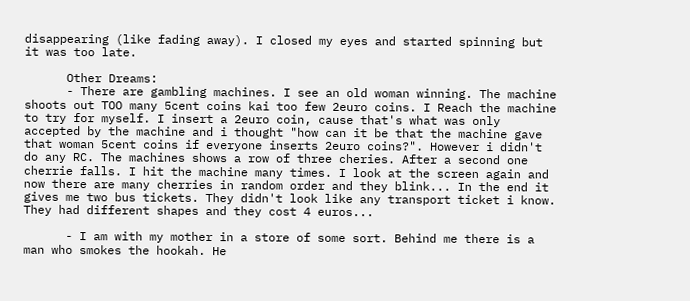disappearing (like fading away). I closed my eyes and started spinning but it was too late.

      Other Dreams:
      - There are gambling machines. I see an old woman winning. The machine shoots out TOO many 5cent coins kai too few 2euro coins. I Reach the machine to try for myself. I insert a 2euro coin, cause that's what was only accepted by the machine and i thought "how can it be that the machine gave that woman 5cent coins if everyone inserts 2euro coins?". However i didn't do any RC. The machines shows a row of three cheries. After a second one cherrie falls. I hit the machine many times. I look at the screen again and now there are many cherries in random order and they blink... In the end it gives me two bus tickets. They didn't look like any transport ticket i know. They had different shapes and they cost 4 euros...

      - I am with my mother in a store of some sort. Behind me there is a man who smokes the hookah. He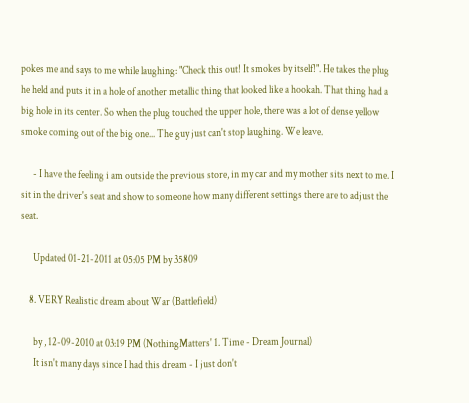pokes me and says to me while laughing: "Check this out! It smokes by itself!". He takes the plug he held and puts it in a hole of another metallic thing that looked like a hookah. That thing had a big hole in its center. So when the plug touched the upper hole, there was a lot of dense yellow smoke coming out of the big one... The guy just can't stop laughing. We leave.

      - I have the feeling i am outside the previous store, in my car and my mother sits next to me. I sit in the driver's seat and show to someone how many different settings there are to adjust the seat.

      Updated 01-21-2011 at 05:05 PM by 35809

    8. VERY Realistic dream about War (Battlefield)

      by , 12-09-2010 at 03:19 PM (NothingMatters' 1. Time - Dream Journal)
      It isn't many days since I had this dream - I just don't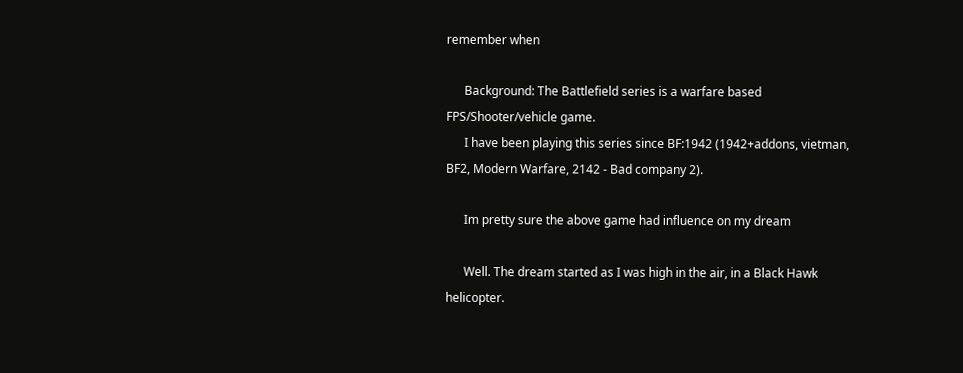remember when

      Background: The Battlefield series is a warfare based FPS/Shooter/vehicle game.
      I have been playing this series since BF:1942 (1942+addons, vietman, BF2, Modern Warfare, 2142 - Bad company 2).

      Im pretty sure the above game had influence on my dream

      Well. The dream started as I was high in the air, in a Black Hawk helicopter.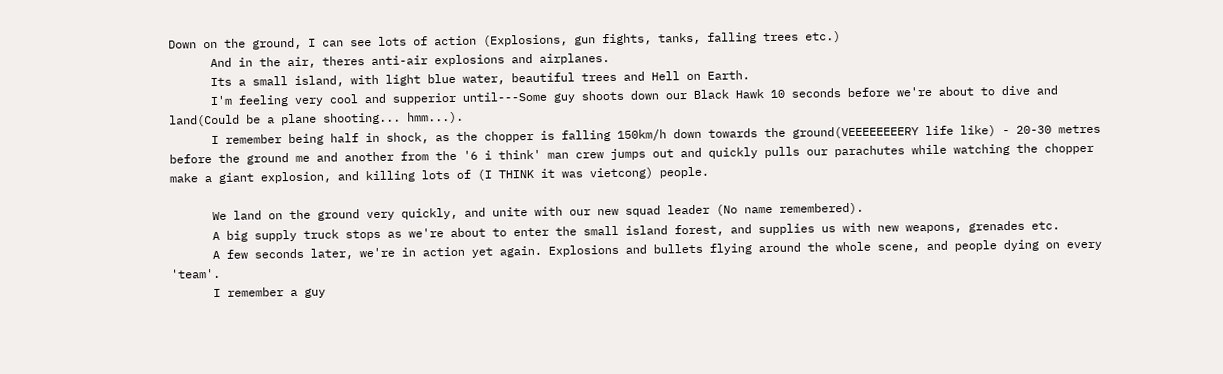Down on the ground, I can see lots of action (Explosions, gun fights, tanks, falling trees etc.)
      And in the air, theres anti-air explosions and airplanes.
      Its a small island, with light blue water, beautiful trees and Hell on Earth.
      I'm feeling very cool and supperior until---Some guy shoots down our Black Hawk 10 seconds before we're about to dive and land(Could be a plane shooting... hmm...).
      I remember being half in shock, as the chopper is falling 150km/h down towards the ground(VEEEEEEEERY life like) - 20-30 metres before the ground me and another from the '6 i think' man crew jumps out and quickly pulls our parachutes while watching the chopper make a giant explosion, and killing lots of (I THINK it was vietcong) people.

      We land on the ground very quickly, and unite with our new squad leader (No name remembered).
      A big supply truck stops as we're about to enter the small island forest, and supplies us with new weapons, grenades etc.
      A few seconds later, we're in action yet again. Explosions and bullets flying around the whole scene, and people dying on every 'team'.
      I remember a guy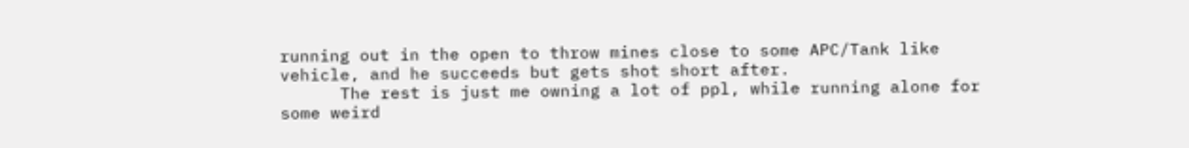running out in the open to throw mines close to some APC/Tank like vehicle, and he succeeds but gets shot short after.
      The rest is just me owning a lot of ppl, while running alone for some weird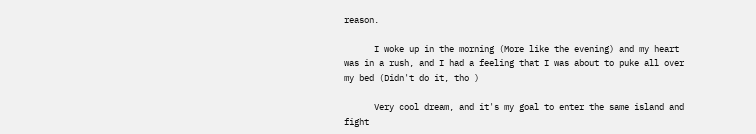reason.

      I woke up in the morning (More like the evening) and my heart was in a rush, and I had a feeling that I was about to puke all over my bed (Didn't do it, tho )

      Very cool dream, and it's my goal to enter the same island and fight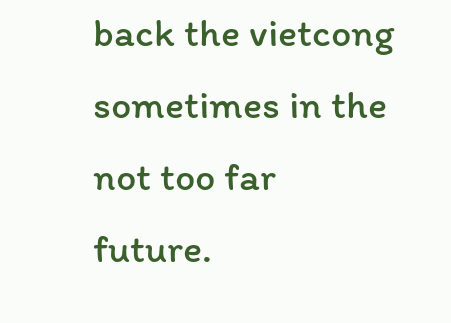back the vietcong sometimes in the not too far future.